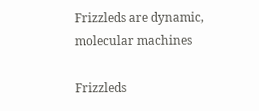Frizzleds are dynamic, molecular machines

Frizzleds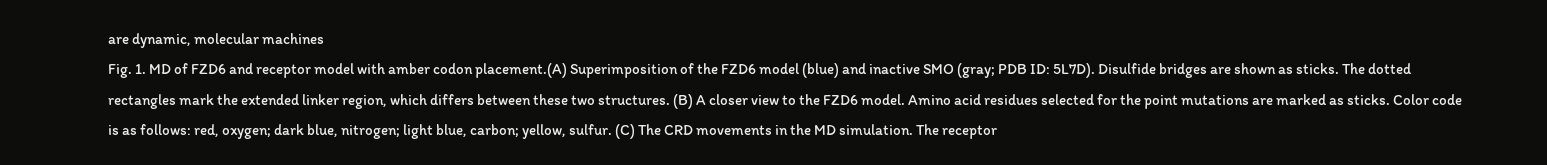are dynamic, molecular machines
Fig. 1. MD of FZD6 and receptor model with amber codon placement.(A) Superimposition of the FZD6 model (blue) and inactive SMO (gray; PDB ID: 5L7D). Disulfide bridges are shown as sticks. The dotted rectangles mark the extended linker region, which differs between these two structures. (B) A closer view to the FZD6 model. Amino acid residues selected for the point mutations are marked as sticks. Color code is as follows: red, oxygen; dark blue, nitrogen; light blue, carbon; yellow, sulfur. (C) The CRD movements in the MD simulation. The receptor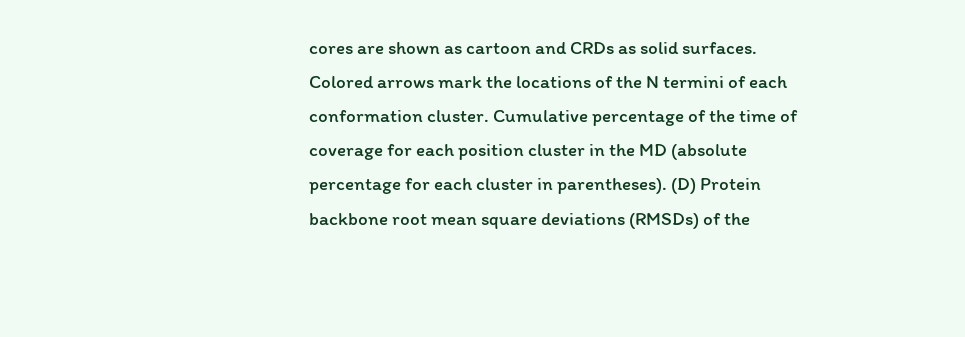cores are shown as cartoon and CRDs as solid surfaces. Colored arrows mark the locations of the N termini of each conformation cluster. Cumulative percentage of the time of coverage for each position cluster in the MD (absolute percentage for each cluster in parentheses). (D) Protein backbone root mean square deviations (RMSDs) of the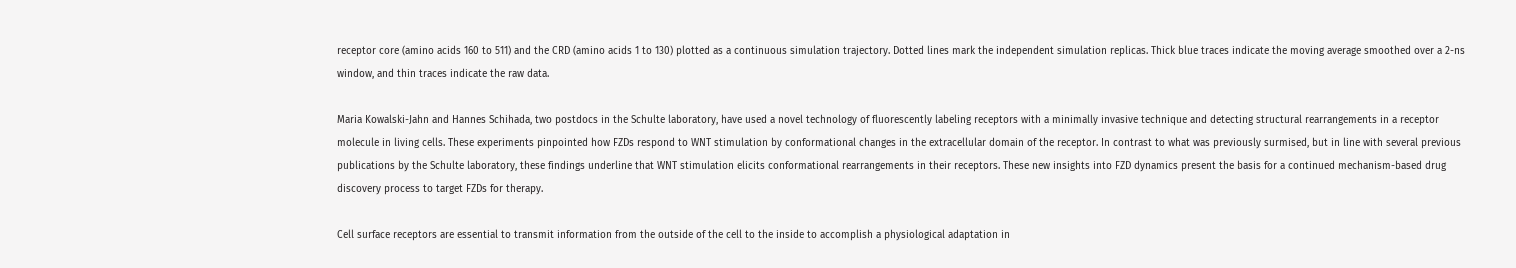receptor core (amino acids 160 to 511) and the CRD (amino acids 1 to 130) plotted as a continuous simulation trajectory. Dotted lines mark the independent simulation replicas. Thick blue traces indicate the moving average smoothed over a 2-ns window, and thin traces indicate the raw data.

Maria Kowalski-Jahn and Hannes Schihada, two postdocs in the Schulte laboratory, have used a novel technology of fluorescently labeling receptors with a minimally invasive technique and detecting structural rearrangements in a receptor molecule in living cells. These experiments pinpointed how FZDs respond to WNT stimulation by conformational changes in the extracellular domain of the receptor. In contrast to what was previously surmised, but in line with several previous publications by the Schulte laboratory, these findings underline that WNT stimulation elicits conformational rearrangements in their receptors. These new insights into FZD dynamics present the basis for a continued mechanism-based drug discovery process to target FZDs for therapy.

Cell surface receptors are essential to transmit information from the outside of the cell to the inside to accomplish a physiological adaptation in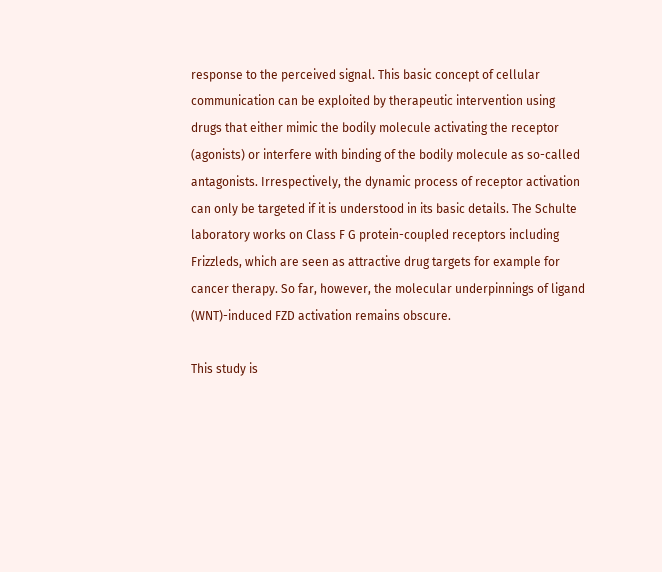response to the perceived signal. This basic concept of cellular communication can be exploited by therapeutic intervention using drugs that either mimic the bodily molecule activating the receptor (agonists) or interfere with binding of the bodily molecule as so-called antagonists. Irrespectively, the dynamic process of receptor activation can only be targeted if it is understood in its basic details. The Schulte laboratory works on Class F G protein-coupled receptors including Frizzleds, which are seen as attractive drug targets for example for cancer therapy. So far, however, the molecular underpinnings of ligand (WNT)-induced FZD activation remains obscure.

This study is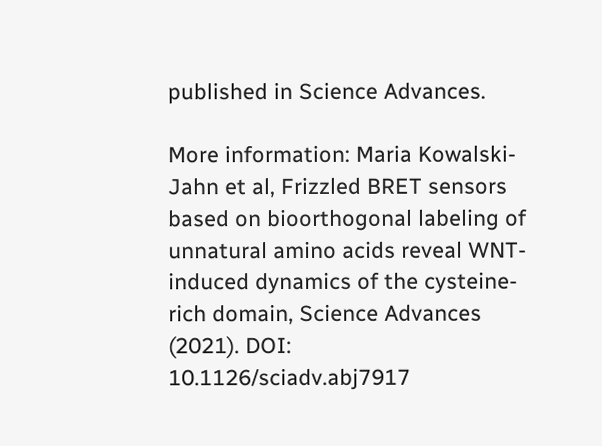published in Science Advances.

More information: Maria Kowalski-Jahn et al, Frizzled BRET sensors based on bioorthogonal labeling of unnatural amino acids reveal WNT-induced dynamics of the cysteine-rich domain, Science Advances (2021). DOI: 10.1126/sciadv.abj7917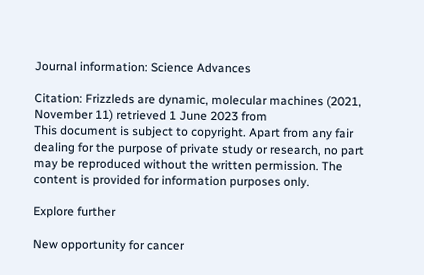Journal information: Science Advances

Citation: Frizzleds are dynamic, molecular machines (2021, November 11) retrieved 1 June 2023 from
This document is subject to copyright. Apart from any fair dealing for the purpose of private study or research, no part may be reproduced without the written permission. The content is provided for information purposes only.

Explore further

New opportunity for cancer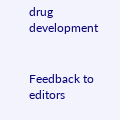drug development


Feedback to editors